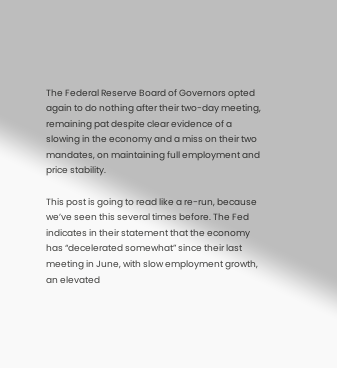The Federal Reserve Board of Governors opted again to do nothing after their two-day meeting, remaining pat despite clear evidence of a slowing in the economy and a miss on their two mandates, on maintaining full employment and price stability.

This post is going to read like a re-run, because we’ve seen this several times before. The Fed indicates in their statement that the economy has “decelerated somewhat” since their last meeting in June, with slow employment growth, an elevated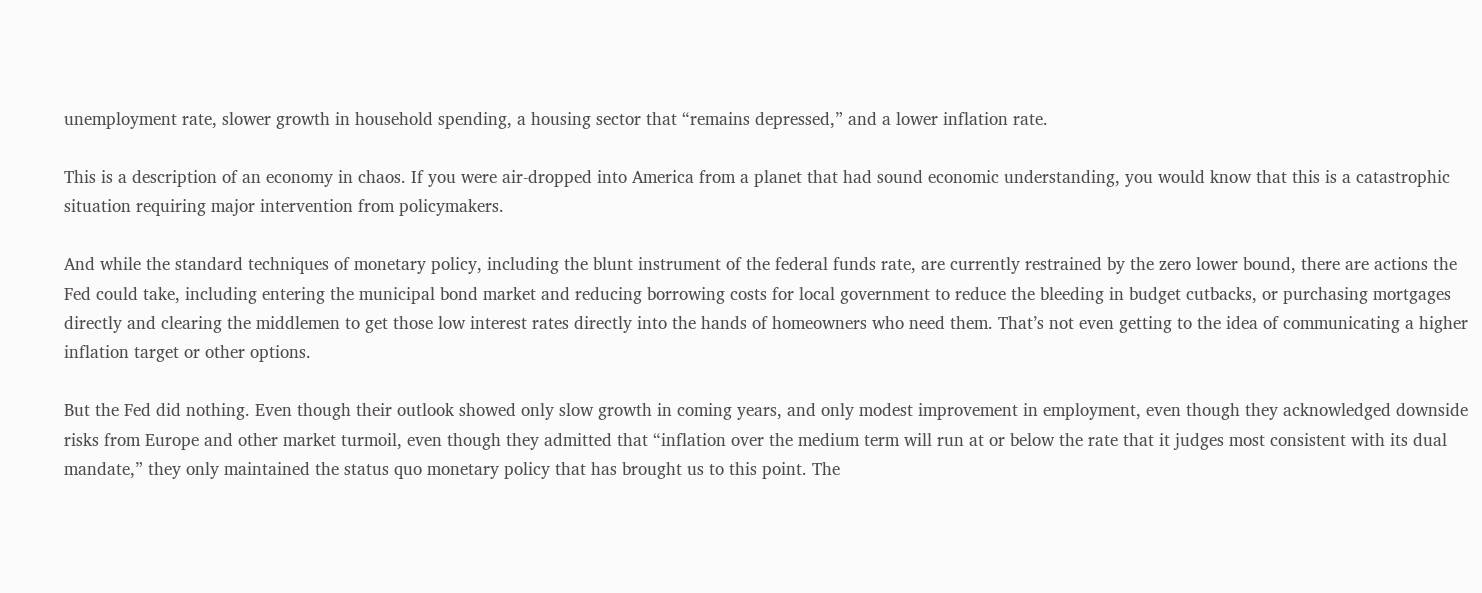unemployment rate, slower growth in household spending, a housing sector that “remains depressed,” and a lower inflation rate.

This is a description of an economy in chaos. If you were air-dropped into America from a planet that had sound economic understanding, you would know that this is a catastrophic situation requiring major intervention from policymakers.

And while the standard techniques of monetary policy, including the blunt instrument of the federal funds rate, are currently restrained by the zero lower bound, there are actions the Fed could take, including entering the municipal bond market and reducing borrowing costs for local government to reduce the bleeding in budget cutbacks, or purchasing mortgages directly and clearing the middlemen to get those low interest rates directly into the hands of homeowners who need them. That’s not even getting to the idea of communicating a higher inflation target or other options.

But the Fed did nothing. Even though their outlook showed only slow growth in coming years, and only modest improvement in employment, even though they acknowledged downside risks from Europe and other market turmoil, even though they admitted that “inflation over the medium term will run at or below the rate that it judges most consistent with its dual mandate,” they only maintained the status quo monetary policy that has brought us to this point. The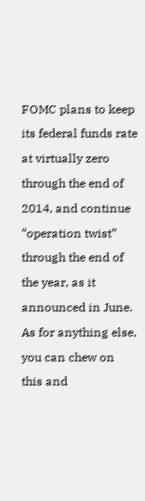FOMC plans to keep its federal funds rate at virtually zero through the end of 2014, and continue “operation twist” through the end of the year, as it announced in June. As for anything else, you can chew on this and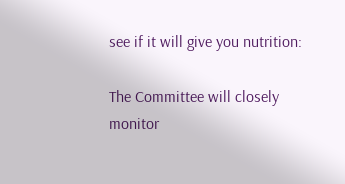see if it will give you nutrition:

The Committee will closely monitor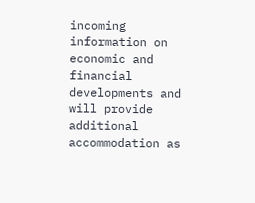incoming information on economic and financial developments and will provide additional accommodation as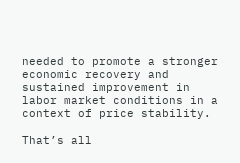needed to promote a stronger economic recovery and sustained improvement in labor market conditions in a context of price stability.

That’s all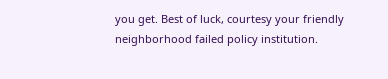you get. Best of luck, courtesy your friendly neighborhood failed policy institution.